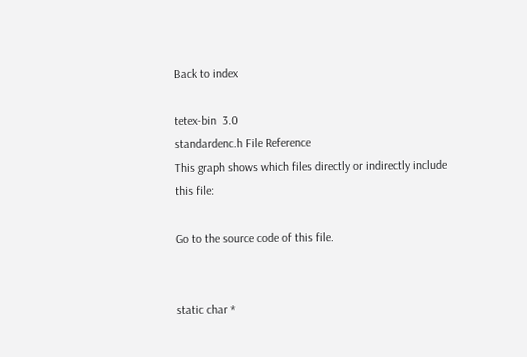Back to index

tetex-bin  3.0
standardenc.h File Reference
This graph shows which files directly or indirectly include this file:

Go to the source code of this file.


static char *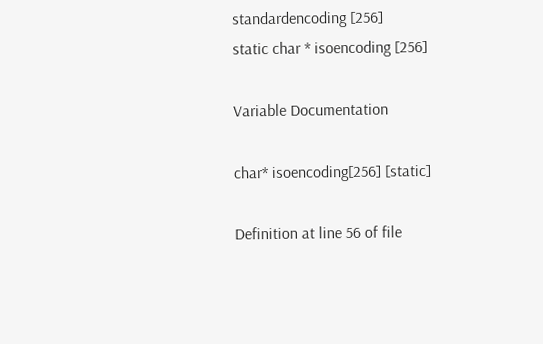standardencoding [256]
static char * isoencoding [256]

Variable Documentation

char* isoencoding[256] [static]

Definition at line 56 of file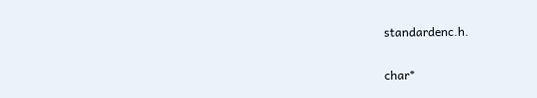standardenc.h.

char*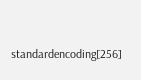standardencoding[256]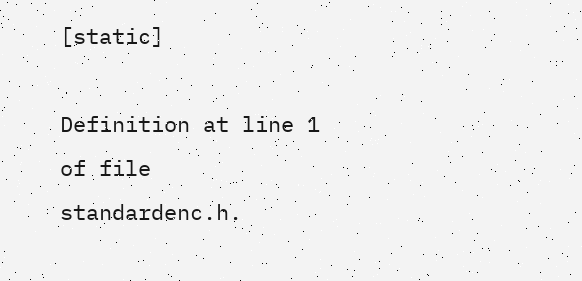[static]

Definition at line 1 of file standardenc.h.